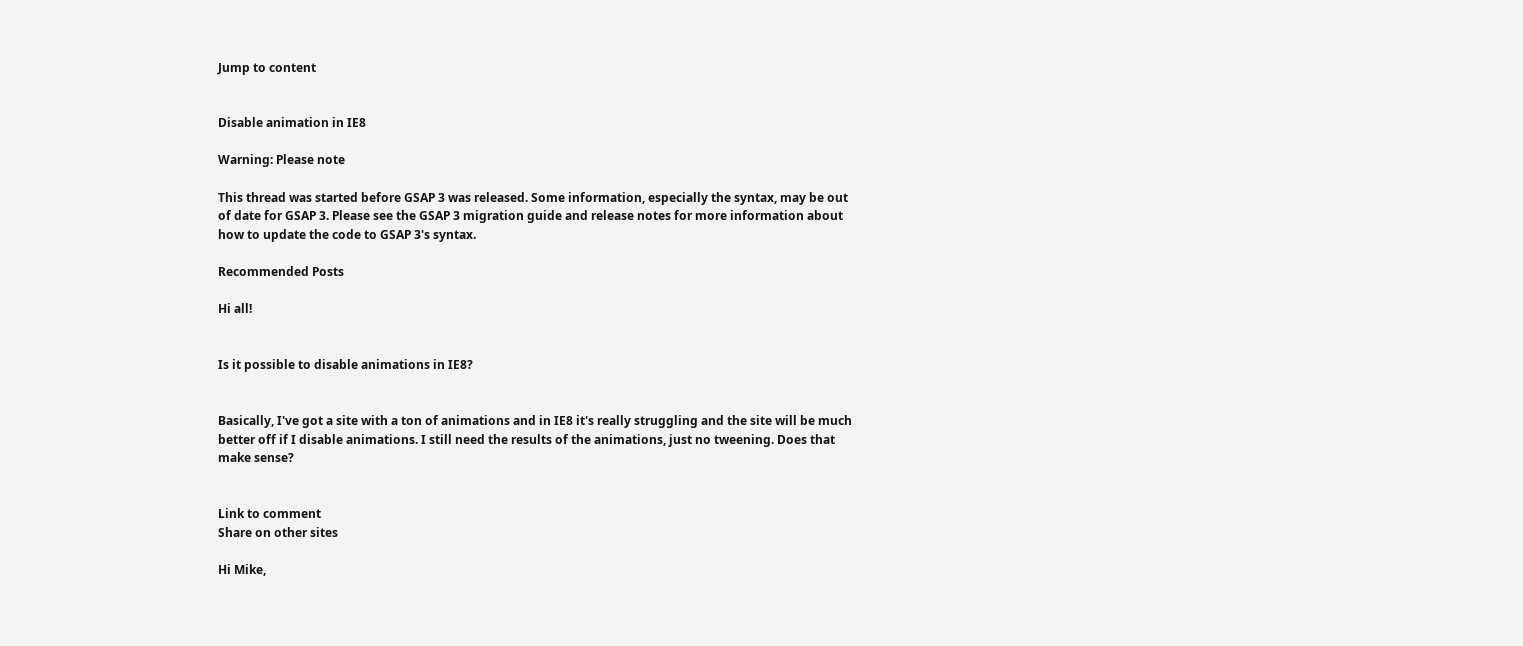Jump to content


Disable animation in IE8

Warning: Please note

This thread was started before GSAP 3 was released. Some information, especially the syntax, may be out of date for GSAP 3. Please see the GSAP 3 migration guide and release notes for more information about how to update the code to GSAP 3's syntax.

Recommended Posts

Hi all!


Is it possible to disable animations in IE8?


Basically, I've got a site with a ton of animations and in IE8 it's really struggling and the site will be much better off if I disable animations. I still need the results of the animations, just no tweening. Does that make sense?


Link to comment
Share on other sites

Hi Mike,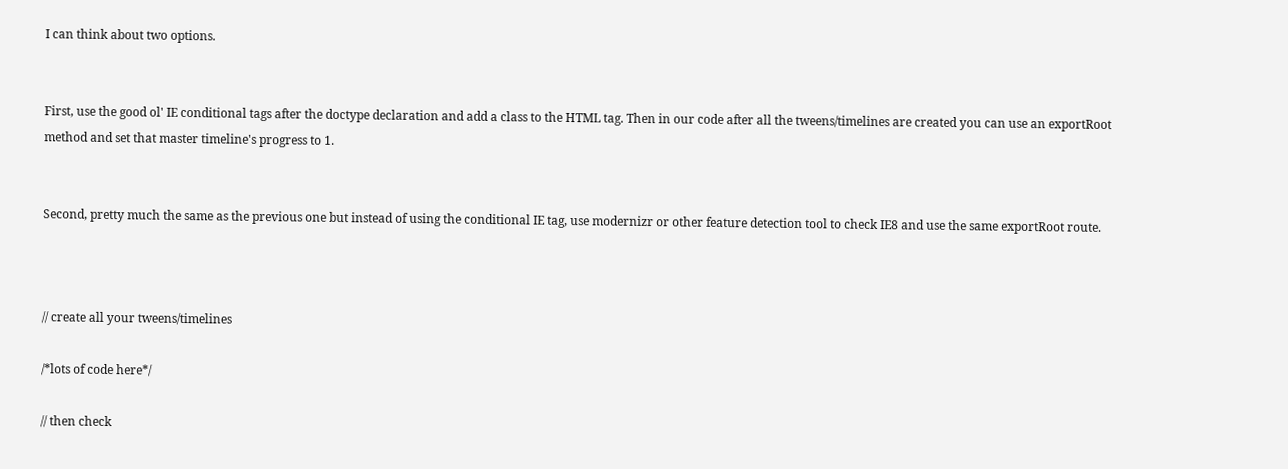I can think about two options.


First, use the good ol' IE conditional tags after the doctype declaration and add a class to the HTML tag. Then in our code after all the tweens/timelines are created you can use an exportRoot method and set that master timeline's progress to 1.


Second, pretty much the same as the previous one but instead of using the conditional IE tag, use modernizr or other feature detection tool to check IE8 and use the same exportRoot route.



// create all your tweens/timelines

/*lots of code here*/

// then check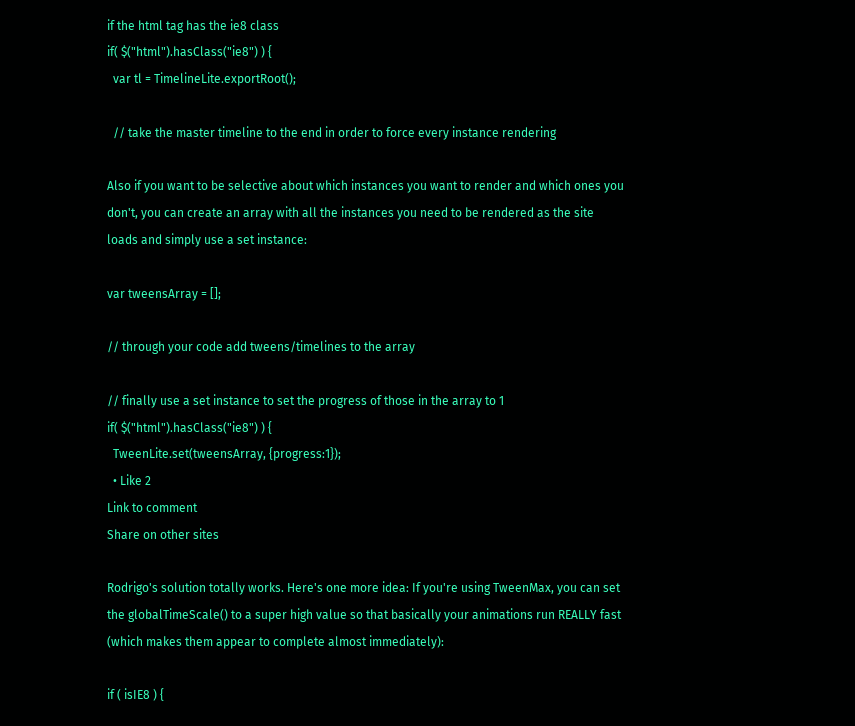if the html tag has the ie8 class
if( $("html").hasClass("ie8") ) {
  var tl = TimelineLite.exportRoot();

  // take the master timeline to the end in order to force every instance rendering

Also if you want to be selective about which instances you want to render and which ones you don't, you can create an array with all the instances you need to be rendered as the site loads and simply use a set instance:

var tweensArray = [];

// through your code add tweens/timelines to the array

// finally use a set instance to set the progress of those in the array to 1
if( $("html").hasClass("ie8") ) {
  TweenLite.set(tweensArray, {progress:1});
  • Like 2
Link to comment
Share on other sites

Rodrigo's solution totally works. Here's one more idea: If you're using TweenMax, you can set the globalTimeScale() to a super high value so that basically your animations run REALLY fast (which makes them appear to complete almost immediately):

if ( isIE8 ) {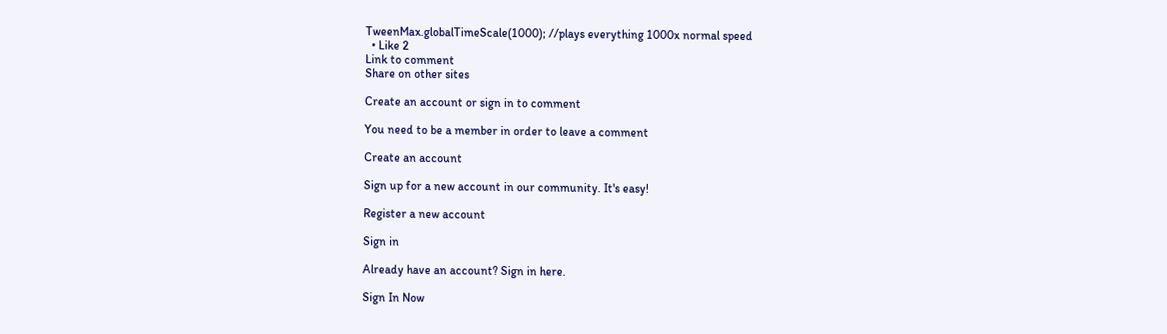TweenMax.globalTimeScale(1000); //plays everything 1000x normal speed
  • Like 2
Link to comment
Share on other sites

Create an account or sign in to comment

You need to be a member in order to leave a comment

Create an account

Sign up for a new account in our community. It's easy!

Register a new account

Sign in

Already have an account? Sign in here.

Sign In Now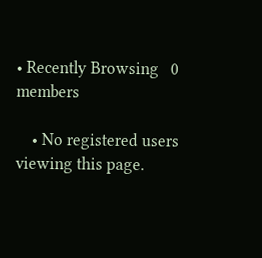• Recently Browsing   0 members

    • No registered users viewing this page.